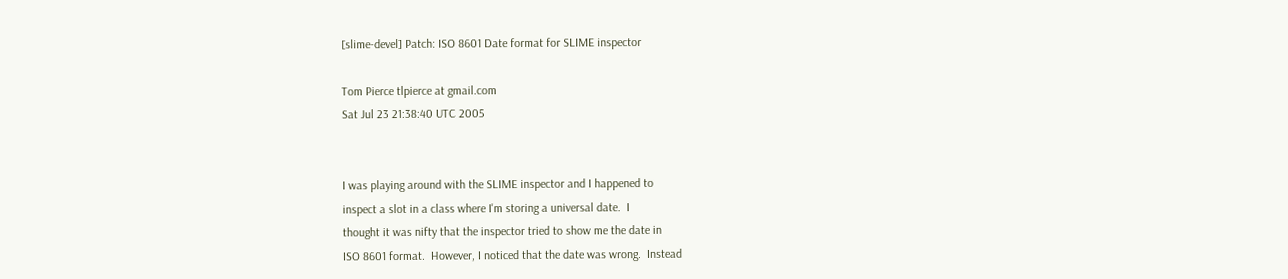[slime-devel] Patch: ISO 8601 Date format for SLIME inspector

Tom Pierce tlpierce at gmail.com
Sat Jul 23 21:38:40 UTC 2005


I was playing around with the SLIME inspector and I happened to
inspect a slot in a class where I'm storing a universal date.  I
thought it was nifty that the inspector tried to show me the date in
ISO 8601 format.  However, I noticed that the date was wrong.  Instead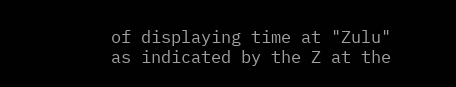of displaying time at "Zulu" as indicated by the Z at the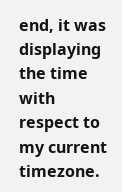end, it was
displaying the time with respect to my current timezone.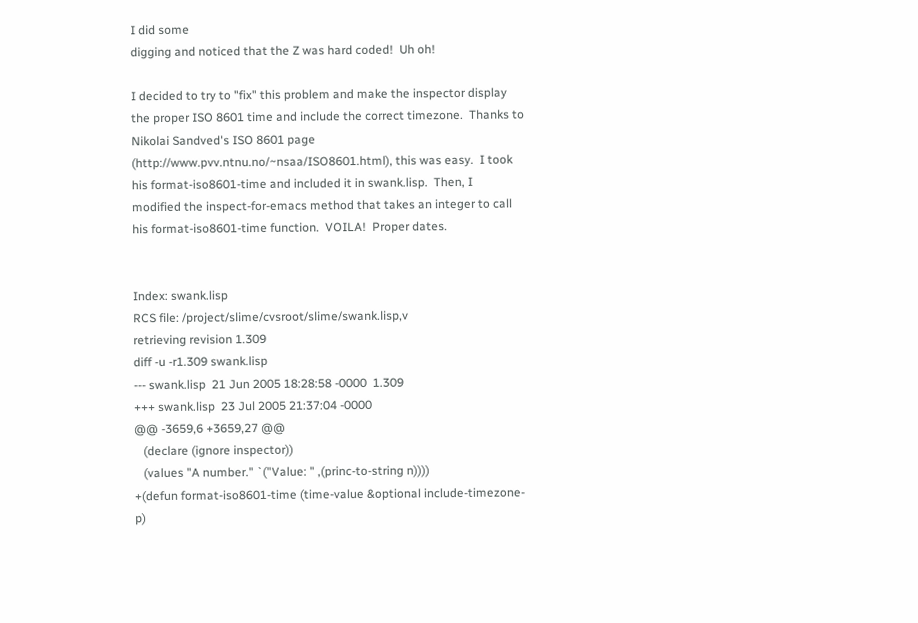I did some
digging and noticed that the Z was hard coded!  Uh oh!

I decided to try to "fix" this problem and make the inspector display
the proper ISO 8601 time and include the correct timezone.  Thanks to
Nikolai Sandved's ISO 8601 page
(http://www.pvv.ntnu.no/~nsaa/ISO8601.html), this was easy.  I took
his format-iso8601-time and included it in swank.lisp.  Then, I
modified the inspect-for-emacs method that takes an integer to call
his format-iso8601-time function.  VOILA!  Proper dates.


Index: swank.lisp
RCS file: /project/slime/cvsroot/slime/swank.lisp,v
retrieving revision 1.309
diff -u -r1.309 swank.lisp
--- swank.lisp  21 Jun 2005 18:28:58 -0000  1.309
+++ swank.lisp  23 Jul 2005 21:37:04 -0000
@@ -3659,6 +3659,27 @@
   (declare (ignore inspector))
   (values "A number." `("Value: " ,(princ-to-string n))))
+(defun format-iso8601-time (time-value &optional include-timezone-p)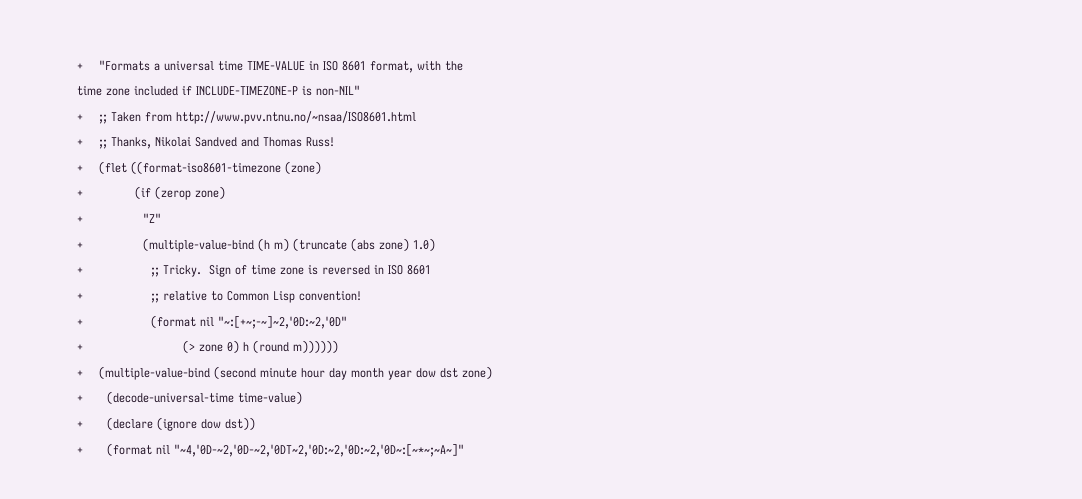+    "Formats a universal time TIME-VALUE in ISO 8601 format, with the
time zone included if INCLUDE-TIMEZONE-P is non-NIL"
+    ;; Taken from http://www.pvv.ntnu.no/~nsaa/ISO8601.html
+    ;; Thanks, Nikolai Sandved and Thomas Russ!
+    (flet ((format-iso8601-timezone (zone)
+             (if (zerop zone)
+               "Z"
+               (multiple-value-bind (h m) (truncate (abs zone) 1.0)
+                 ;; Tricky.  Sign of time zone is reversed in ISO 8601
+                 ;; relative to Common Lisp convention!
+                 (format nil "~:[+~;-~]~2,'0D:~2,'0D"
+                         (> zone 0) h (round m))))))
+    (multiple-value-bind (second minute hour day month year dow dst zone)
+      (decode-universal-time time-value)
+      (declare (ignore dow dst))
+      (format nil "~4,'0D-~2,'0D-~2,'0DT~2,'0D:~2,'0D:~2,'0D~:[~*~;~A~]"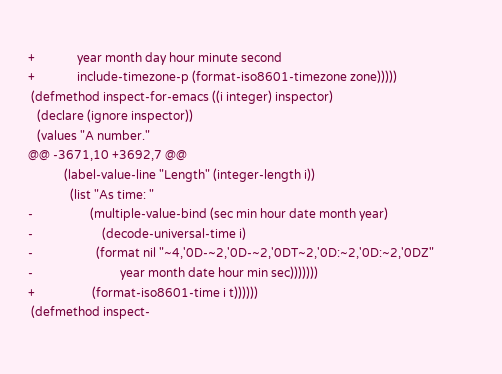+              year month day hour minute second
+              include-timezone-p (format-iso8601-timezone zone)))))
 (defmethod inspect-for-emacs ((i integer) inspector)
   (declare (ignore inspector))
   (values "A number."
@@ -3671,10 +3692,7 @@
            (label-value-line "Length" (integer-length i))
              (list "As time: "
-                   (multiple-value-bind (sec min hour date month year)
-                       (decode-universal-time i)
-                     (format nil "~4,'0D-~2,'0D-~2,'0DT~2,'0D:~2,'0D:~2,'0DZ"
-                             year month date hour min sec)))))))
+                   (format-iso8601-time i t))))))
 (defmethod inspect-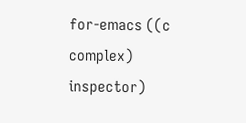for-emacs ((c complex) inspector)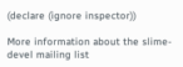(declare (ignore inspector))

More information about the slime-devel mailing list